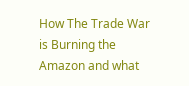How The Trade War is Burning the Amazon and what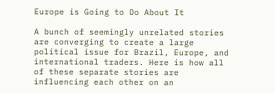Europe is Going to Do About It

A bunch of seemingly unrelated stories are converging to create a large political issue for Brazil, Europe, and international traders. Here is how all of these separate stories are influencing each other on an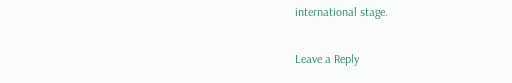international stage.

Leave a Reply